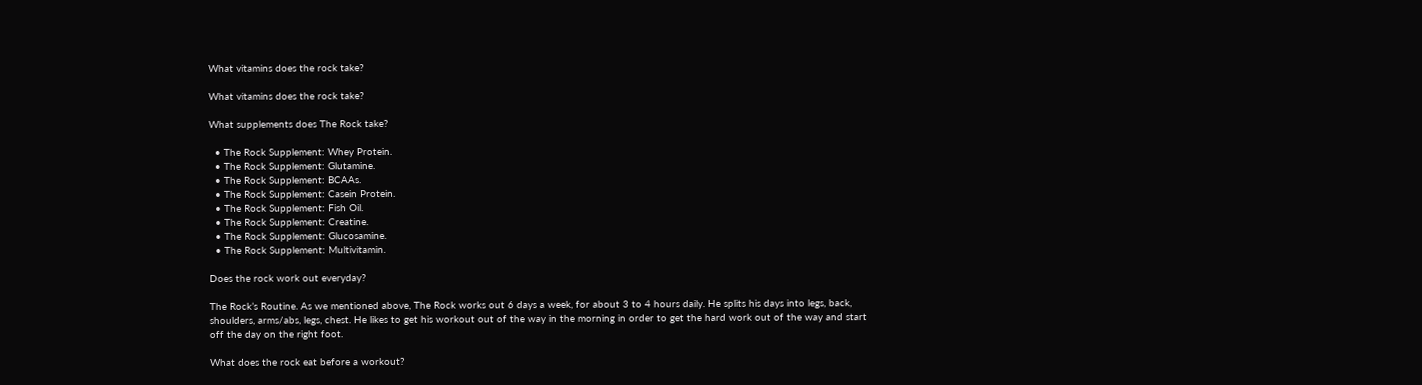What vitamins does the rock take?

What vitamins does the rock take?

What supplements does The Rock take?

  • The Rock Supplement: Whey Protein.
  • The Rock Supplement: Glutamine.
  • The Rock Supplement: BCAAs.
  • The Rock Supplement: Casein Protein.
  • The Rock Supplement: Fish Oil.
  • The Rock Supplement: Creatine.
  • The Rock Supplement: Glucosamine.
  • The Rock Supplement: Multivitamin.

Does the rock work out everyday?

The Rock’s Routine. As we mentioned above, The Rock works out 6 days a week, for about 3 to 4 hours daily. He splits his days into legs, back, shoulders, arms/abs, legs, chest. He likes to get his workout out of the way in the morning in order to get the hard work out of the way and start off the day on the right foot.

What does the rock eat before a workout?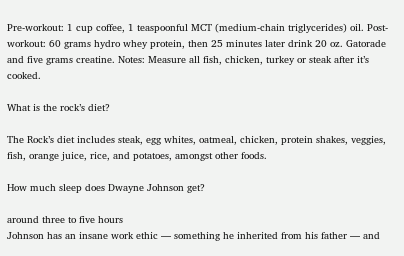Pre-workout: 1 cup coffee, 1 teaspoonful MCT (medium-chain triglycerides) oil. Post-workout: 60 grams hydro whey protein, then 25 minutes later drink 20 oz. Gatorade and five grams creatine. Notes: Measure all fish, chicken, turkey or steak after it’s cooked.

What is the rock’s diet?

The Rock’s diet includes steak, egg whites, oatmeal, chicken, protein shakes, veggies, fish, orange juice, rice, and potatoes, amongst other foods.

How much sleep does Dwayne Johnson get?

around three to five hours
Johnson has an insane work ethic — something he inherited from his father — and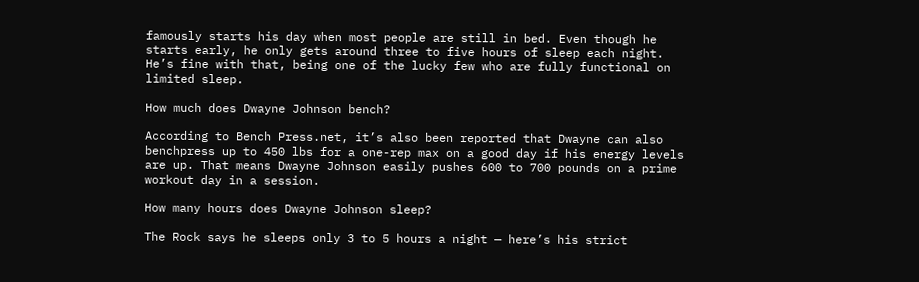famously starts his day when most people are still in bed. Even though he starts early, he only gets around three to five hours of sleep each night. He’s fine with that, being one of the lucky few who are fully functional on limited sleep.

How much does Dwayne Johnson bench?

According to Bench Press.net, it’s also been reported that Dwayne can also benchpress up to 450 lbs for a one-rep max on a good day if his energy levels are up. That means Dwayne Johnson easily pushes 600 to 700 pounds on a prime workout day in a session.

How many hours does Dwayne Johnson sleep?

The Rock says he sleeps only 3 to 5 hours a night — here’s his strict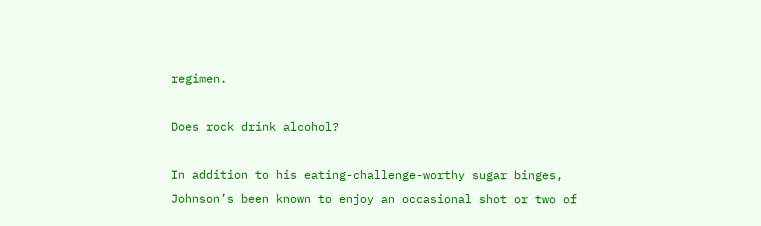regimen.

Does rock drink alcohol?

In addition to his eating-challenge-worthy sugar binges, Johnson’s been known to enjoy an occasional shot or two of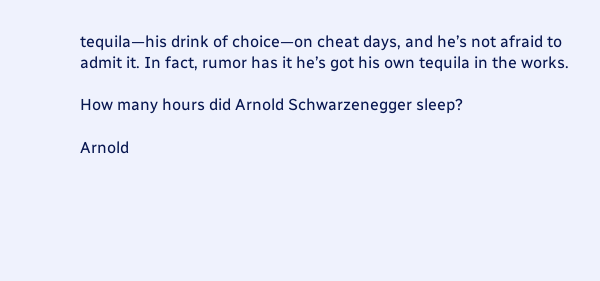tequila—his drink of choice—on cheat days, and he’s not afraid to admit it. In fact, rumor has it he’s got his own tequila in the works.

How many hours did Arnold Schwarzenegger sleep?

Arnold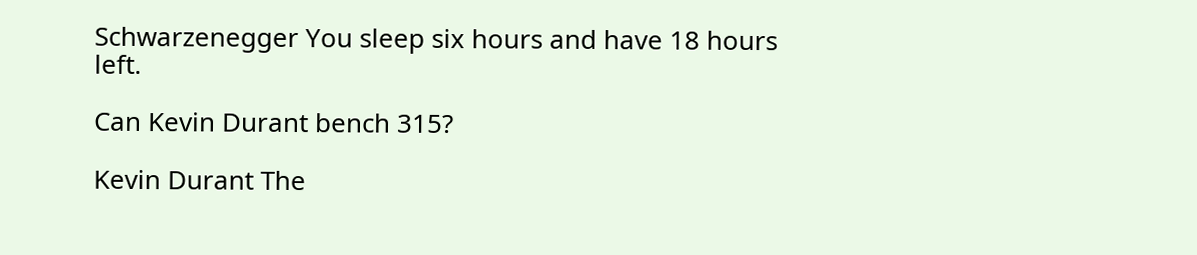Schwarzenegger You sleep six hours and have 18 hours left.

Can Kevin Durant bench 315?

Kevin Durant The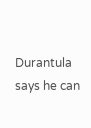Durantula says he can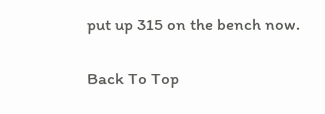put up 315 on the bench now.

Back To Top